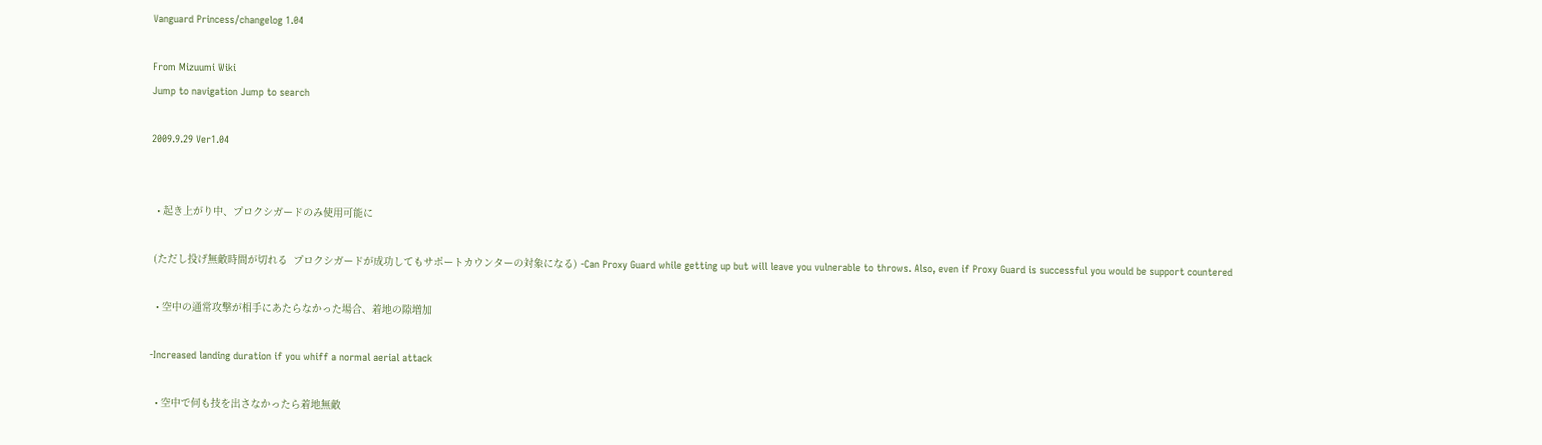Vanguard Princess/changelog 1.04

From Mizuumi Wiki
Jump to navigation Jump to search

2009.9.29 Ver1.04


  • 起き上がり中、プロクシガードのみ使用可能に

 (ただし投げ無敵時間が切れる  プロクシガードが成功してもサポートカウンターの対象になる) -Can Proxy Guard while getting up but will leave you vulnerable to throws. Also, even if Proxy Guard is successful you would be support countered

  • 空中の通常攻撃が相手にあたらなかった場合、着地の隙増加

-Increased landing duration if you whiff a normal aerial attack

  • 空中で何も技を出さなかったら着地無敵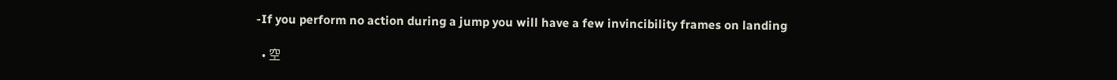-If you perform no action during a jump you will have a few invincibility frames on landing

  • 空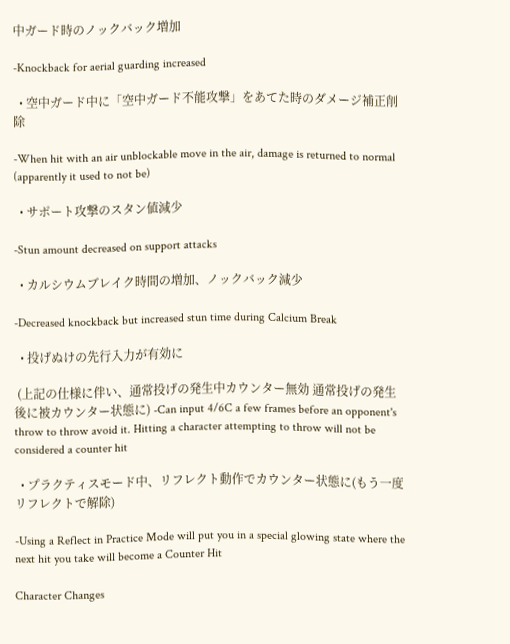中ガード時のノックバック増加

-Knockback for aerial guarding increased

  • 空中ガード中に「空中ガード不能攻撃」をあてた時のダメージ補正削除

-When hit with an air unblockable move in the air, damage is returned to normal (apparently it used to not be)

  • サポート攻撃のスタン値減少

-Stun amount decreased on support attacks

  • カルシウムブレイク時間の増加、ノックバック減少

-Decreased knockback but increased stun time during Calcium Break

  • 投げぬけの先行入力が有効に

 (上記の仕様に伴い、通常投げの発生中カウンター無効 通常投げの発生後に被カウンター状態に) -Can input 4/6C a few frames before an opponent's throw to throw avoid it. Hitting a character attempting to throw will not be considered a counter hit

  • プラクティスモード中、リフレクト動作でカウンター状態に(もう一度リフレクトで解除)

-Using a Reflect in Practice Mode will put you in a special glowing state where the next hit you take will become a Counter Hit

Character Changes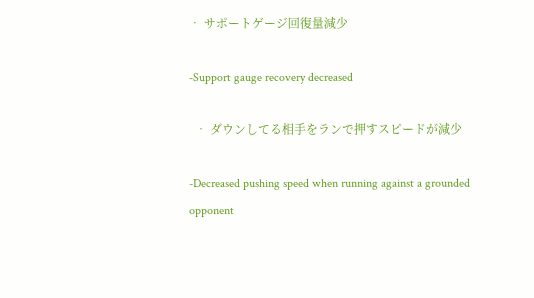• サポートゲージ回復量減少

-Support gauge recovery decreased

  • ダウンしてる相手をランで押すスピードが減少

-Decreased pushing speed when running against a grounded opponent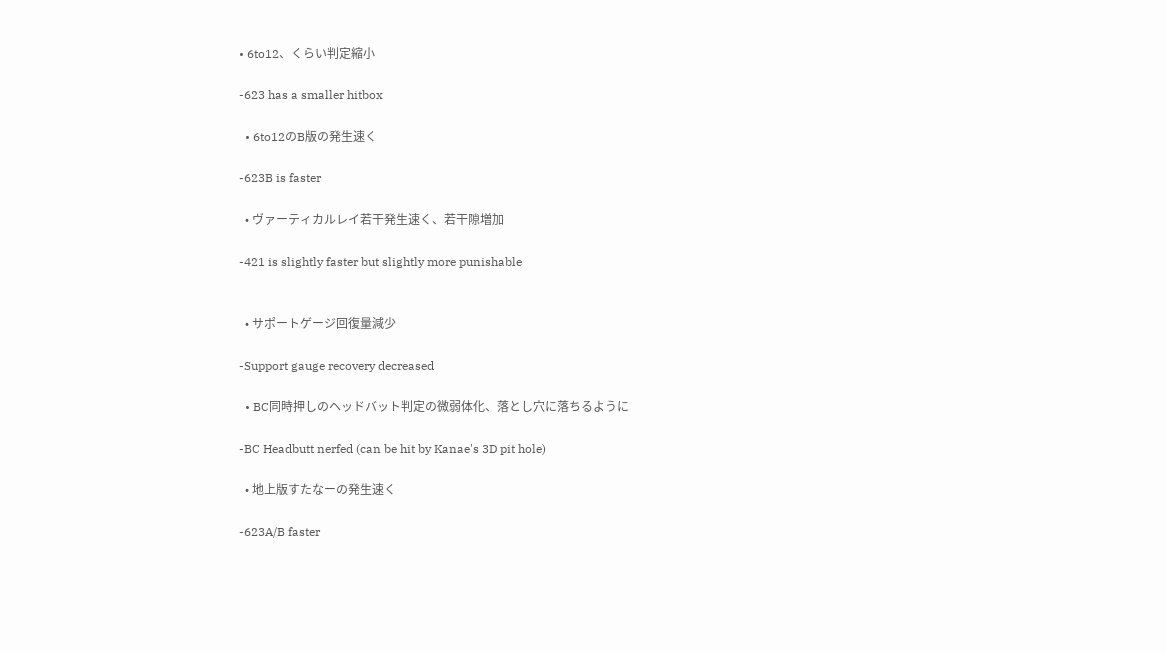• 6to12、くらい判定縮小

-623 has a smaller hitbox

  • 6to12のB版の発生速く

-623B is faster

  • ヴァーティカルレイ若干発生速く、若干隙増加

-421 is slightly faster but slightly more punishable


  • サポートゲージ回復量減少

-Support gauge recovery decreased

  • BC同時押しのヘッドバット判定の微弱体化、落とし穴に落ちるように

-BC Headbutt nerfed (can be hit by Kanae's 3D pit hole)

  • 地上版すたなーの発生速く

-623A/B faster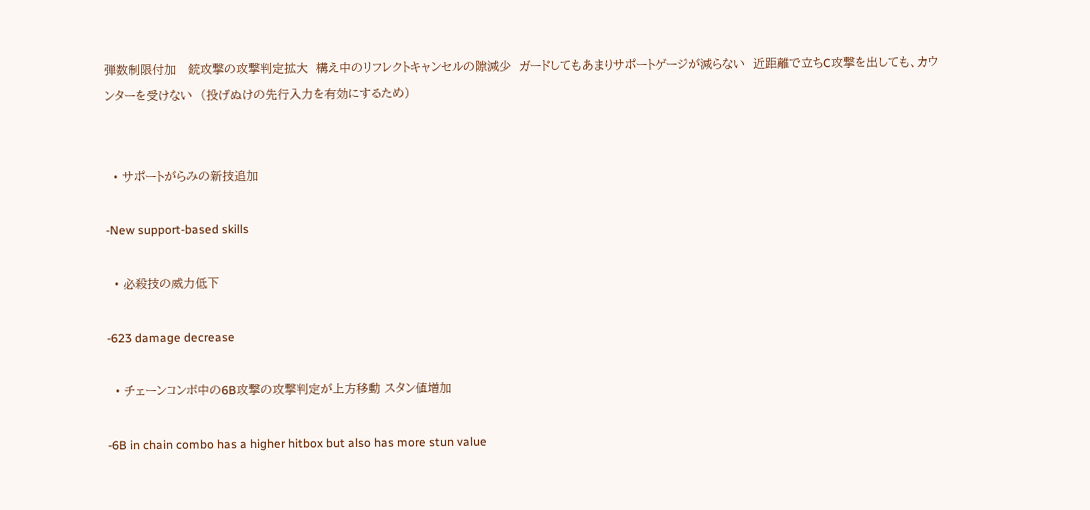弾数制限付加   銃攻撃の攻撃判定拡大  構え中のリフレクトキャンセルの隙減少  ガードしてもあまりサポートゲージが減らない  近距離で立ちC攻撃を出しても、カウンターを受けない  (投げぬけの先行入力を有効にするため)


  • サポートがらみの新技追加

-New support-based skills

  • 必殺技の威力低下

-623 damage decrease

  • チェーンコンボ中の6B攻撃の攻撃判定が上方移動 スタン値増加

-6B in chain combo has a higher hitbox but also has more stun value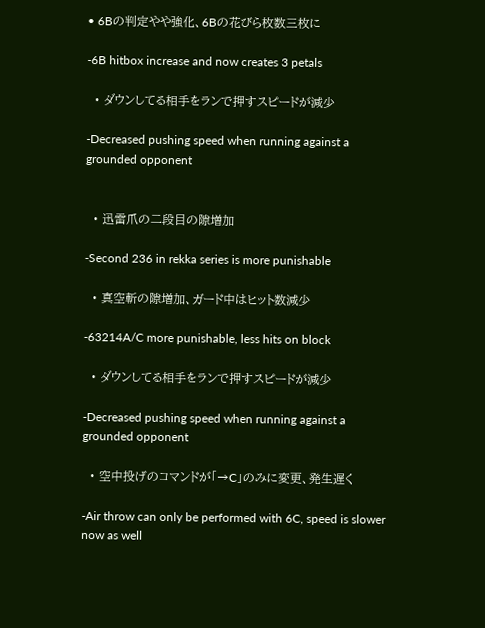• 6Bの判定やや強化、6Bの花びら枚数三枚に

-6B hitbox increase and now creates 3 petals

  • ダウンしてる相手をランで押すスピードが減少

-Decreased pushing speed when running against a grounded opponent


  • 迅雷爪の二段目の隙増加

-Second 236 in rekka series is more punishable

  • 真空斬の隙増加、ガード中はヒット数減少

-63214A/C more punishable, less hits on block

  • ダウンしてる相手をランで押すスピードが減少

-Decreased pushing speed when running against a grounded opponent

  • 空中投げのコマンドが「→C」のみに変更、発生遅く

-Air throw can only be performed with 6C, speed is slower now as well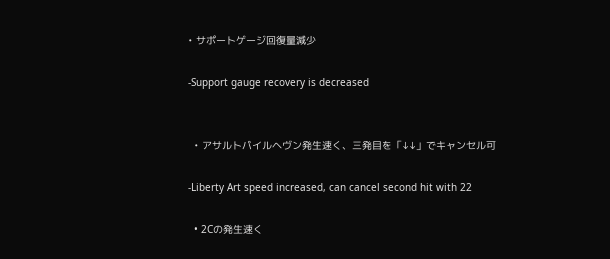• サポートゲージ回復量減少

-Support gauge recovery is decreased


  • アサルトパイルヘヴン発生速く、三発目を「↓↓」でキャンセル可

-Liberty Art speed increased, can cancel second hit with 22

  • 2Cの発生速く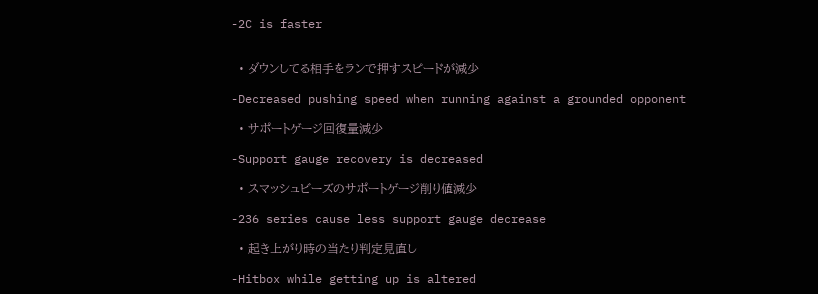-2C is faster


  • ダウンしてる相手をランで押すスピードが減少

-Decreased pushing speed when running against a grounded opponent

  • サポートゲージ回復量減少

-Support gauge recovery is decreased

  • スマッシュビーズのサポートゲージ削り値減少

-236 series cause less support gauge decrease

  • 起き上がり時の当たり判定見直し

-Hitbox while getting up is altered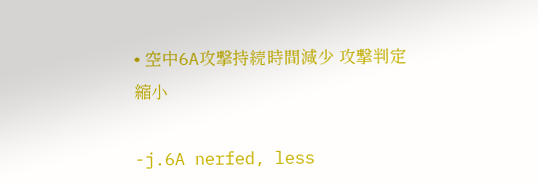• 空中6A攻撃持続時間減少 攻撃判定縮小

-j.6A nerfed, less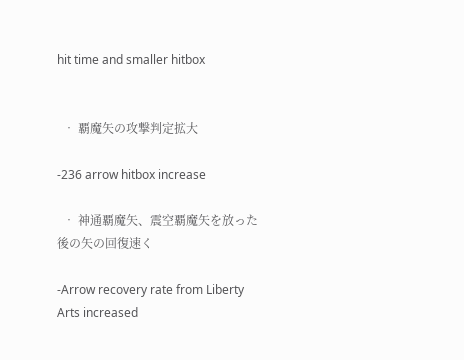hit time and smaller hitbox


  • 覇魔矢の攻撃判定拡大

-236 arrow hitbox increase

  • 神通覇魔矢、震空覇魔矢を放った後の矢の回復速く

-Arrow recovery rate from Liberty Arts increased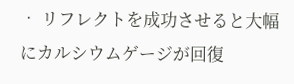• リフレクトを成功させると大幅にカルシウムゲージが回復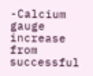-Calcium gauge increase from successful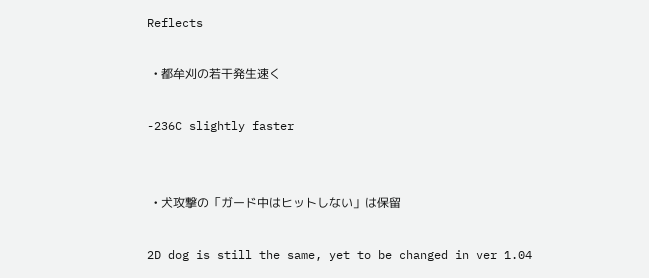Reflects

  • 都牟刈の若干発生速く

-236C slightly faster


  • 犬攻撃の「ガード中はヒットしない」は保留

2D dog is still the same, yet to be changed in ver 1.04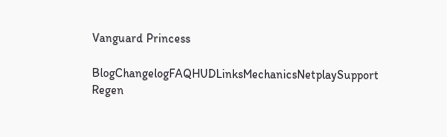Vanguard Princess

BlogChangelogFAQHUDLinksMechanicsNetplaySupport Regen